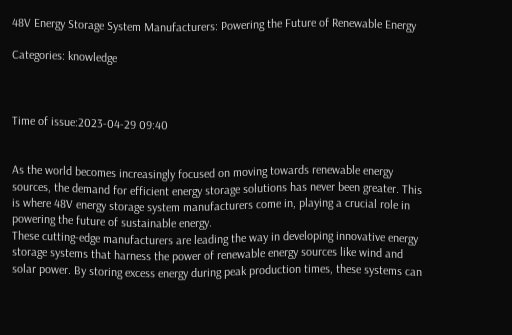48V Energy Storage System Manufacturers: Powering the Future of Renewable Energy

Categories: knowledge



Time of issue:2023-04-29 09:40


As the world becomes increasingly focused on moving towards renewable energy sources, the demand for efficient energy storage solutions has never been greater. This is where 48V energy storage system manufacturers come in, playing a crucial role in powering the future of sustainable energy.
These cutting-edge manufacturers are leading the way in developing innovative energy storage systems that harness the power of renewable energy sources like wind and solar power. By storing excess energy during peak production times, these systems can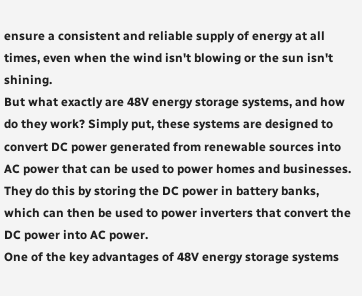ensure a consistent and reliable supply of energy at all times, even when the wind isn't blowing or the sun isn't shining.
But what exactly are 48V energy storage systems, and how do they work? Simply put, these systems are designed to convert DC power generated from renewable sources into AC power that can be used to power homes and businesses. They do this by storing the DC power in battery banks, which can then be used to power inverters that convert the DC power into AC power.
One of the key advantages of 48V energy storage systems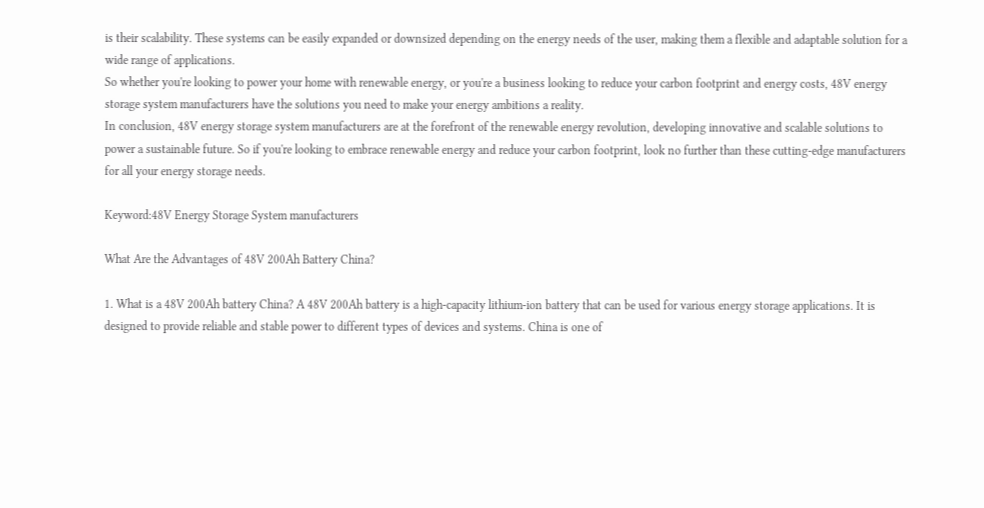is their scalability. These systems can be easily expanded or downsized depending on the energy needs of the user, making them a flexible and adaptable solution for a wide range of applications.
So whether you're looking to power your home with renewable energy, or you're a business looking to reduce your carbon footprint and energy costs, 48V energy storage system manufacturers have the solutions you need to make your energy ambitions a reality.
In conclusion, 48V energy storage system manufacturers are at the forefront of the renewable energy revolution, developing innovative and scalable solutions to power a sustainable future. So if you're looking to embrace renewable energy and reduce your carbon footprint, look no further than these cutting-edge manufacturers for all your energy storage needs.

Keyword:48V Energy Storage System manufacturers

What Are the Advantages of 48V 200Ah Battery China?

1. What is a 48V 200Ah battery China? A 48V 200Ah battery is a high-capacity lithium-ion battery that can be used for various energy storage applications. It is designed to provide reliable and stable power to different types of devices and systems. China is one of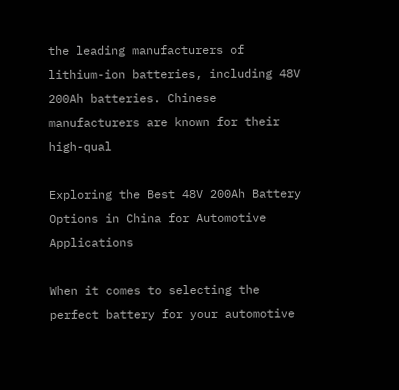the leading manufacturers of lithium-ion batteries, including 48V 200Ah batteries. Chinese manufacturers are known for their high-qual

Exploring the Best 48V 200Ah Battery Options in China for Automotive Applications

When it comes to selecting the perfect battery for your automotive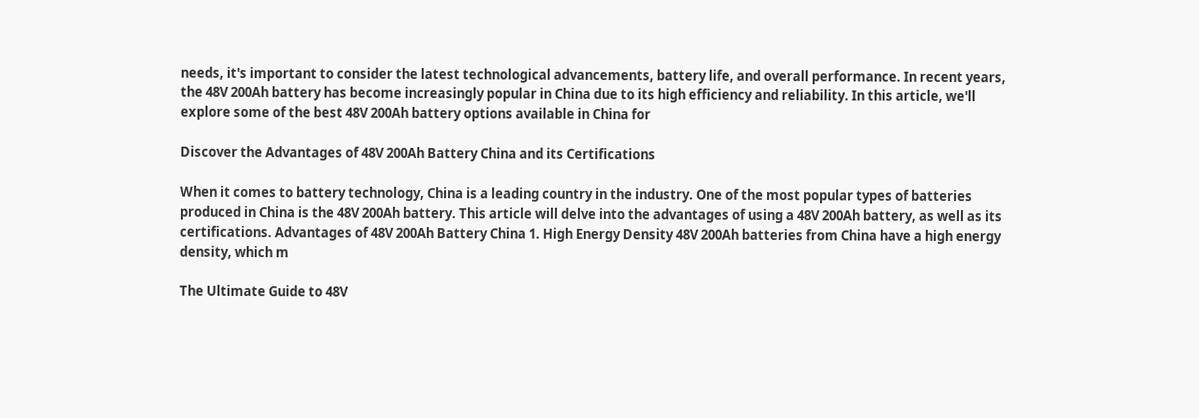needs, it's important to consider the latest technological advancements, battery life, and overall performance. In recent years, the 48V 200Ah battery has become increasingly popular in China due to its high efficiency and reliability. In this article, we'll explore some of the best 48V 200Ah battery options available in China for

Discover the Advantages of 48V 200Ah Battery China and its Certifications

When it comes to battery technology, China is a leading country in the industry. One of the most popular types of batteries produced in China is the 48V 200Ah battery. This article will delve into the advantages of using a 48V 200Ah battery, as well as its certifications. Advantages of 48V 200Ah Battery China 1. High Energy Density 48V 200Ah batteries from China have a high energy density, which m

The Ultimate Guide to 48V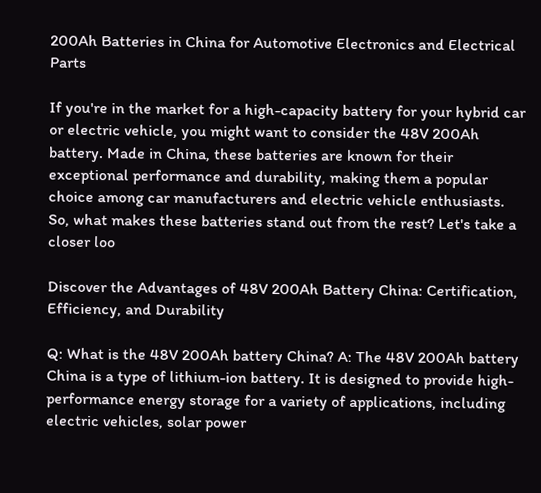200Ah Batteries in China for Automotive Electronics and Electrical Parts

If you're in the market for a high-capacity battery for your hybrid car or electric vehicle, you might want to consider the 48V 200Ah battery. Made in China, these batteries are known for their exceptional performance and durability, making them a popular choice among car manufacturers and electric vehicle enthusiasts. So, what makes these batteries stand out from the rest? Let's take a closer loo

Discover the Advantages of 48V 200Ah Battery China: Certification, Efficiency, and Durability

Q: What is the 48V 200Ah battery China? A: The 48V 200Ah battery China is a type of lithium-ion battery. It is designed to provide high-performance energy storage for a variety of applications, including electric vehicles, solar power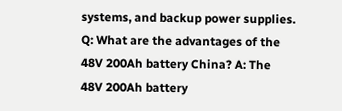systems, and backup power supplies. Q: What are the advantages of the 48V 200Ah battery China? A: The 48V 200Ah battery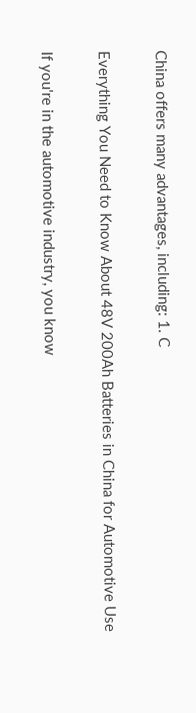China offers many advantages, including: 1. C

Everything You Need to Know About 48V 200Ah Batteries in China for Automotive Use

If you're in the automotive industry, you know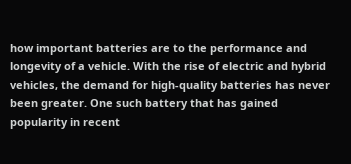how important batteries are to the performance and longevity of a vehicle. With the rise of electric and hybrid vehicles, the demand for high-quality batteries has never been greater. One such battery that has gained popularity in recent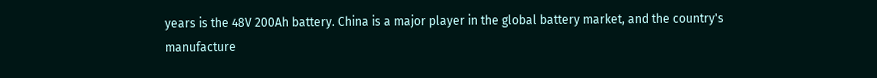years is the 48V 200Ah battery. China is a major player in the global battery market, and the country's manufacture